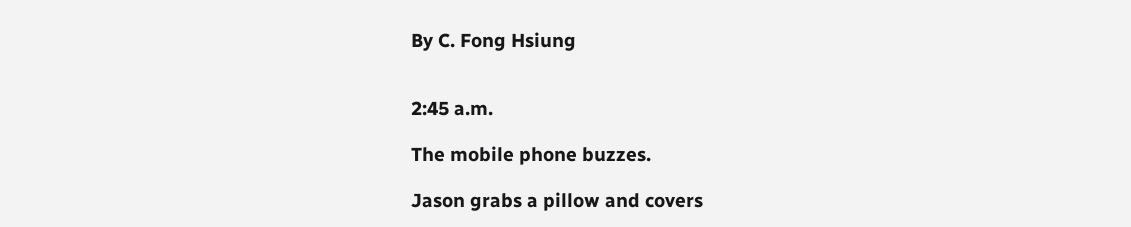By C. Fong Hsiung


2:45 a.m.

The mobile phone buzzes.

Jason grabs a pillow and covers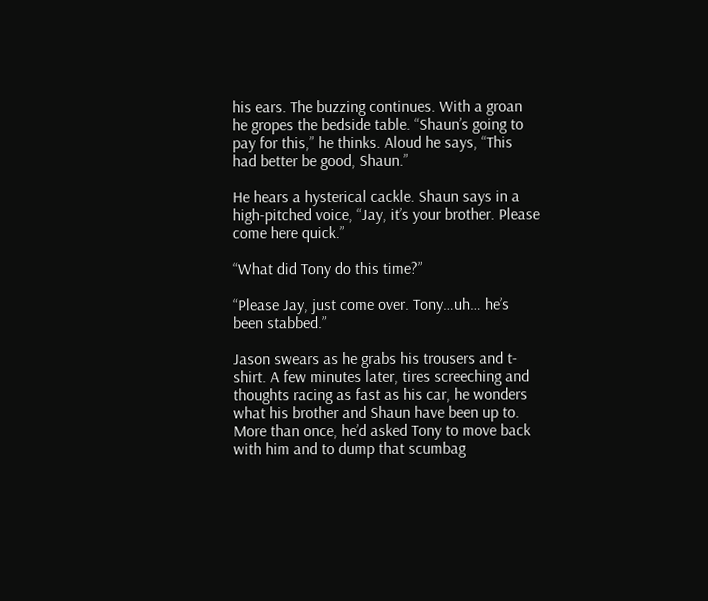his ears. The buzzing continues. With a groan he gropes the bedside table. “Shaun’s going to pay for this,” he thinks. Aloud he says, “This had better be good, Shaun.”

He hears a hysterical cackle. Shaun says in a high-pitched voice, “Jay, it’s your brother. Please come here quick.”

“What did Tony do this time?”

“Please Jay, just come over. Tony…uh… he’s been stabbed.”

Jason swears as he grabs his trousers and t-shirt. A few minutes later, tires screeching and thoughts racing as fast as his car, he wonders what his brother and Shaun have been up to. More than once, he’d asked Tony to move back with him and to dump that scumbag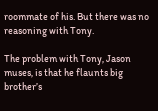roommate of his. But there was no reasoning with Tony.

The problem with Tony, Jason muses, is that he flaunts big brother’s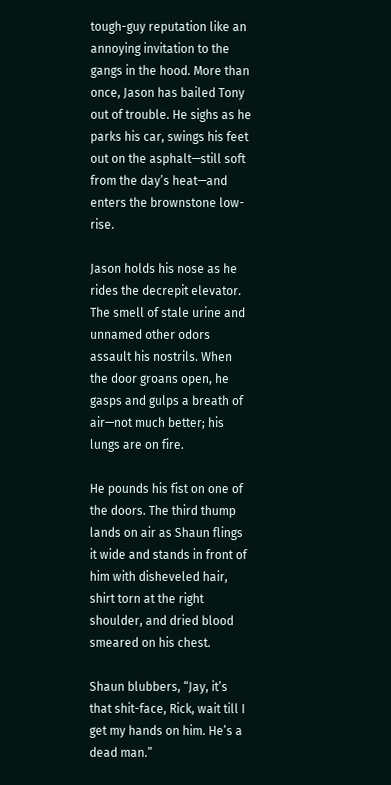tough-guy reputation like an annoying invitation to the gangs in the hood. More than once, Jason has bailed Tony out of trouble. He sighs as he parks his car, swings his feet out on the asphalt—still soft from the day’s heat—and enters the brownstone low-rise.

Jason holds his nose as he rides the decrepit elevator. The smell of stale urine and unnamed other odors assault his nostrils. When the door groans open, he gasps and gulps a breath of air—not much better; his lungs are on fire.

He pounds his fist on one of the doors. The third thump lands on air as Shaun flings it wide and stands in front of him with disheveled hair, shirt torn at the right shoulder, and dried blood smeared on his chest.

Shaun blubbers, “Jay, it’s that shit-face, Rick, wait till I get my hands on him. He’s a dead man.”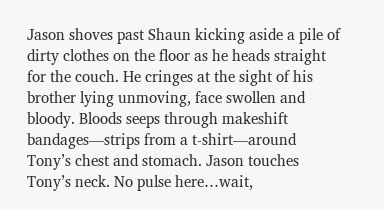Jason shoves past Shaun kicking aside a pile of dirty clothes on the floor as he heads straight for the couch. He cringes at the sight of his brother lying unmoving, face swollen and bloody. Bloods seeps through makeshift bandages—strips from a t-shirt—around Tony’s chest and stomach. Jason touches Tony’s neck. No pulse here…wait,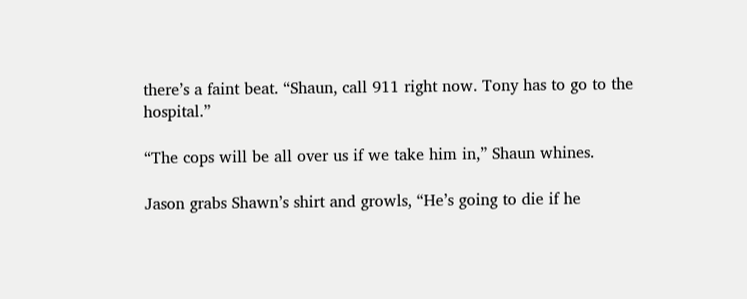there’s a faint beat. “Shaun, call 911 right now. Tony has to go to the hospital.”

“The cops will be all over us if we take him in,” Shaun whines.

Jason grabs Shawn’s shirt and growls, “He’s going to die if he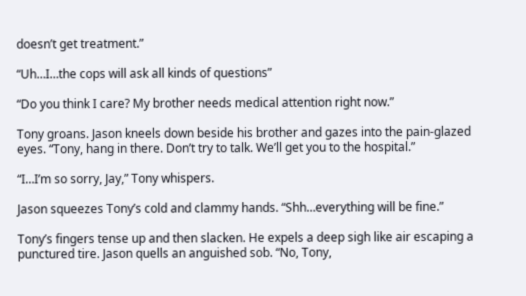doesn’t get treatment.”

“Uh…I…the cops will ask all kinds of questions”

“Do you think I care? My brother needs medical attention right now.”

Tony groans. Jason kneels down beside his brother and gazes into the pain-glazed eyes. “Tony, hang in there. Don’t try to talk. We’ll get you to the hospital.”

“I…I’m so sorry, Jay,” Tony whispers.

Jason squeezes Tony’s cold and clammy hands. “Shh…everything will be fine.”

Tony’s fingers tense up and then slacken. He expels a deep sigh like air escaping a punctured tire. Jason quells an anguished sob. “No, Tony,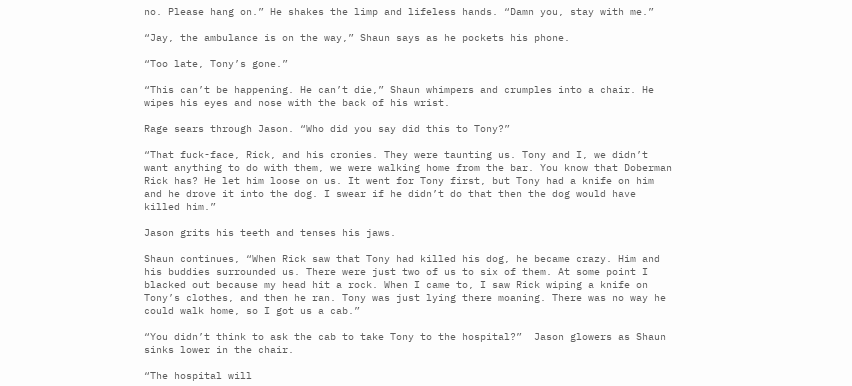no. Please hang on.” He shakes the limp and lifeless hands. “Damn you, stay with me.”

“Jay, the ambulance is on the way,” Shaun says as he pockets his phone.

“Too late, Tony’s gone.”

“This can’t be happening. He can’t die,” Shaun whimpers and crumples into a chair. He wipes his eyes and nose with the back of his wrist.

Rage sears through Jason. “Who did you say did this to Tony?”

“That fuck-face, Rick, and his cronies. They were taunting us. Tony and I, we didn’t want anything to do with them, we were walking home from the bar. You know that Doberman Rick has? He let him loose on us. It went for Tony first, but Tony had a knife on him and he drove it into the dog. I swear if he didn’t do that then the dog would have killed him.”

Jason grits his teeth and tenses his jaws.

Shaun continues, “When Rick saw that Tony had killed his dog, he became crazy. Him and his buddies surrounded us. There were just two of us to six of them. At some point I blacked out because my head hit a rock. When I came to, I saw Rick wiping a knife on Tony’s clothes, and then he ran. Tony was just lying there moaning. There was no way he could walk home, so I got us a cab.”

“You didn’t think to ask the cab to take Tony to the hospital?”  Jason glowers as Shaun sinks lower in the chair.

“The hospital will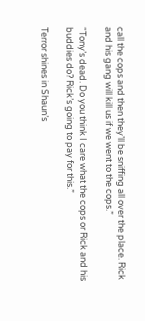call the cops and then they’ll be sniffing all over the place. Rick and his gang will kill us if we went to the cops.”

“Tony’s dead. Do you think I care what the cops or Rick and his buddies do? Rick’s going to pay for this.”

Terror shines in Shaun’s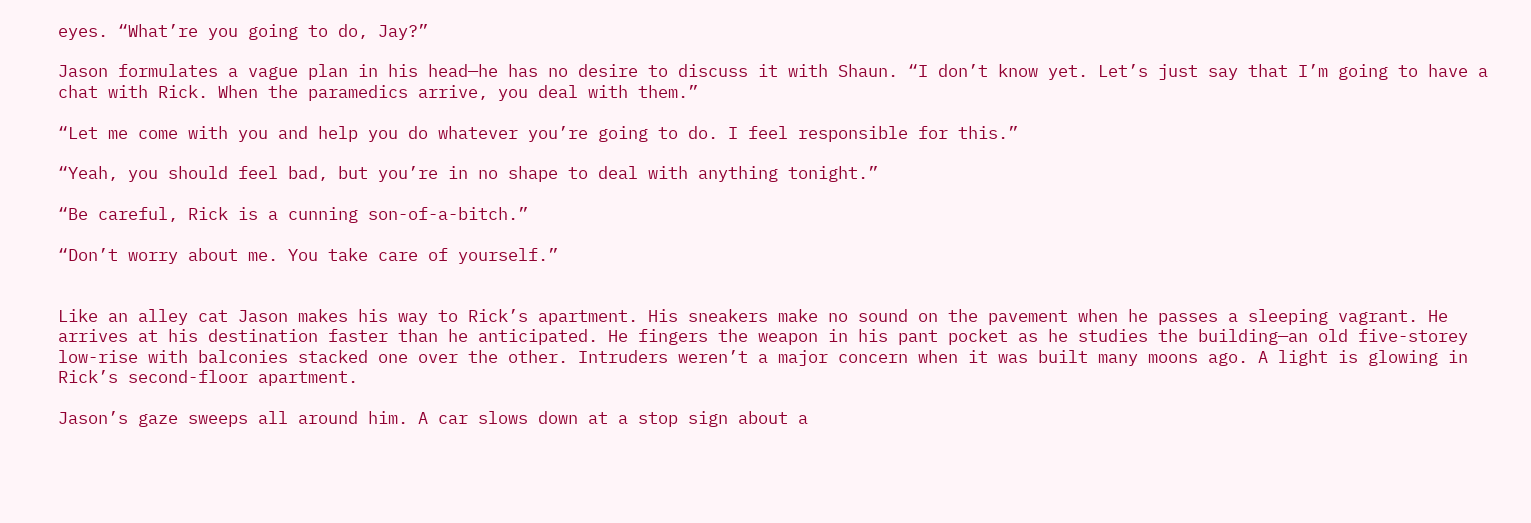eyes. “What’re you going to do, Jay?”

Jason formulates a vague plan in his head—he has no desire to discuss it with Shaun. “I don’t know yet. Let’s just say that I’m going to have a chat with Rick. When the paramedics arrive, you deal with them.”

“Let me come with you and help you do whatever you’re going to do. I feel responsible for this.”

“Yeah, you should feel bad, but you’re in no shape to deal with anything tonight.”

“Be careful, Rick is a cunning son-of-a-bitch.”

“Don’t worry about me. You take care of yourself.”


Like an alley cat Jason makes his way to Rick’s apartment. His sneakers make no sound on the pavement when he passes a sleeping vagrant. He arrives at his destination faster than he anticipated. He fingers the weapon in his pant pocket as he studies the building—an old five-storey low-rise with balconies stacked one over the other. Intruders weren’t a major concern when it was built many moons ago. A light is glowing in Rick’s second-floor apartment.

Jason’s gaze sweeps all around him. A car slows down at a stop sign about a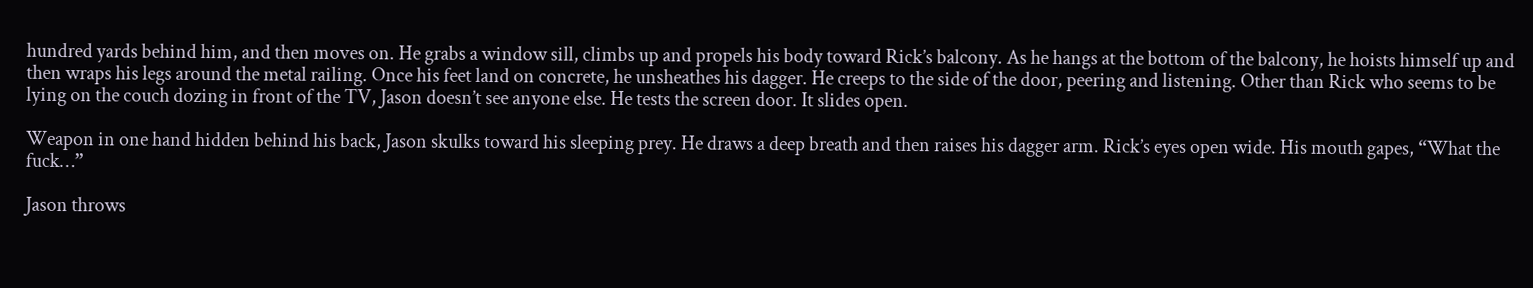hundred yards behind him, and then moves on. He grabs a window sill, climbs up and propels his body toward Rick’s balcony. As he hangs at the bottom of the balcony, he hoists himself up and then wraps his legs around the metal railing. Once his feet land on concrete, he unsheathes his dagger. He creeps to the side of the door, peering and listening. Other than Rick who seems to be lying on the couch dozing in front of the TV, Jason doesn’t see anyone else. He tests the screen door. It slides open.

Weapon in one hand hidden behind his back, Jason skulks toward his sleeping prey. He draws a deep breath and then raises his dagger arm. Rick’s eyes open wide. His mouth gapes, “What the fuck…”

Jason throws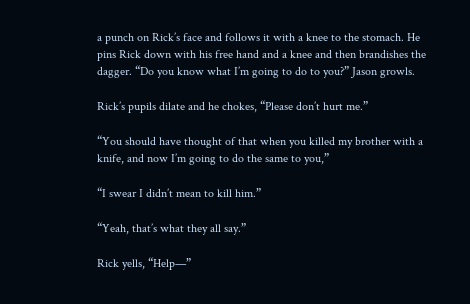a punch on Rick’s face and follows it with a knee to the stomach. He pins Rick down with his free hand and a knee and then brandishes the dagger. “Do you know what I’m going to do to you?” Jason growls.

Rick’s pupils dilate and he chokes, “Please don’t hurt me.”

“You should have thought of that when you killed my brother with a knife, and now I’m going to do the same to you,”

“I swear I didn’t mean to kill him.”

“Yeah, that’s what they all say.”

Rick yells, “Help—”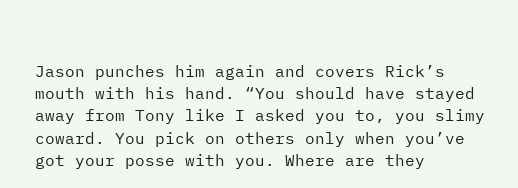Jason punches him again and covers Rick’s mouth with his hand. “You should have stayed away from Tony like I asked you to, you slimy coward. You pick on others only when you’ve got your posse with you. Where are they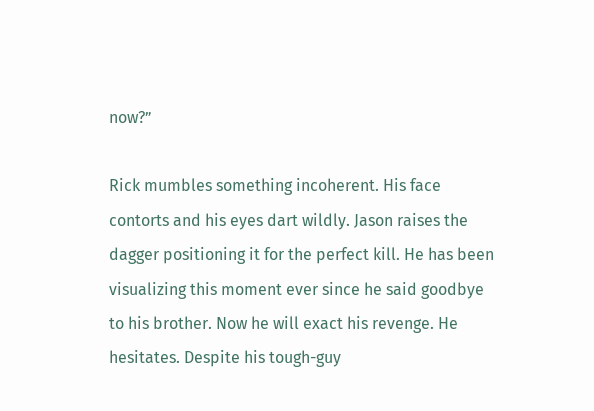now?”

Rick mumbles something incoherent. His face contorts and his eyes dart wildly. Jason raises the dagger positioning it for the perfect kill. He has been visualizing this moment ever since he said goodbye to his brother. Now he will exact his revenge. He hesitates. Despite his tough-guy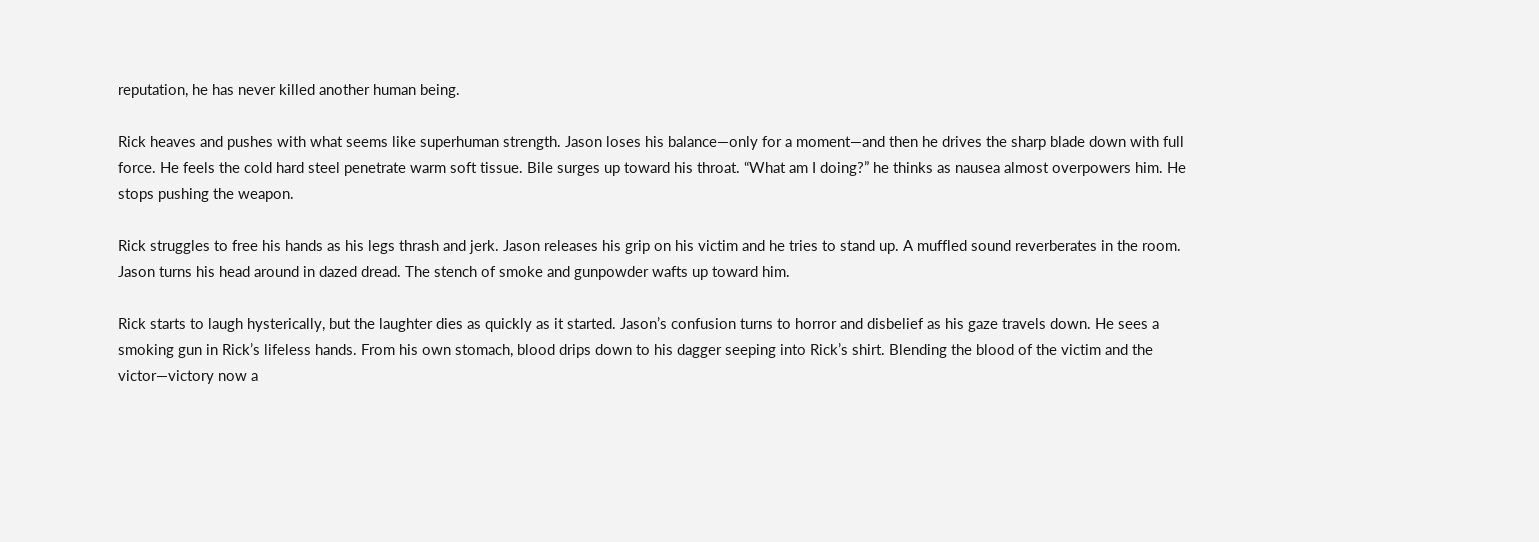reputation, he has never killed another human being.

Rick heaves and pushes with what seems like superhuman strength. Jason loses his balance—only for a moment—and then he drives the sharp blade down with full force. He feels the cold hard steel penetrate warm soft tissue. Bile surges up toward his throat. “What am I doing?” he thinks as nausea almost overpowers him. He stops pushing the weapon.

Rick struggles to free his hands as his legs thrash and jerk. Jason releases his grip on his victim and he tries to stand up. A muffled sound reverberates in the room. Jason turns his head around in dazed dread. The stench of smoke and gunpowder wafts up toward him.

Rick starts to laugh hysterically, but the laughter dies as quickly as it started. Jason’s confusion turns to horror and disbelief as his gaze travels down. He sees a smoking gun in Rick’s lifeless hands. From his own stomach, blood drips down to his dagger seeping into Rick’s shirt. Blending the blood of the victim and the victor—victory now a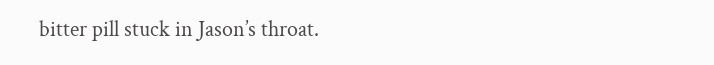bitter pill stuck in Jason’s throat.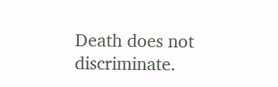Death does not discriminate.